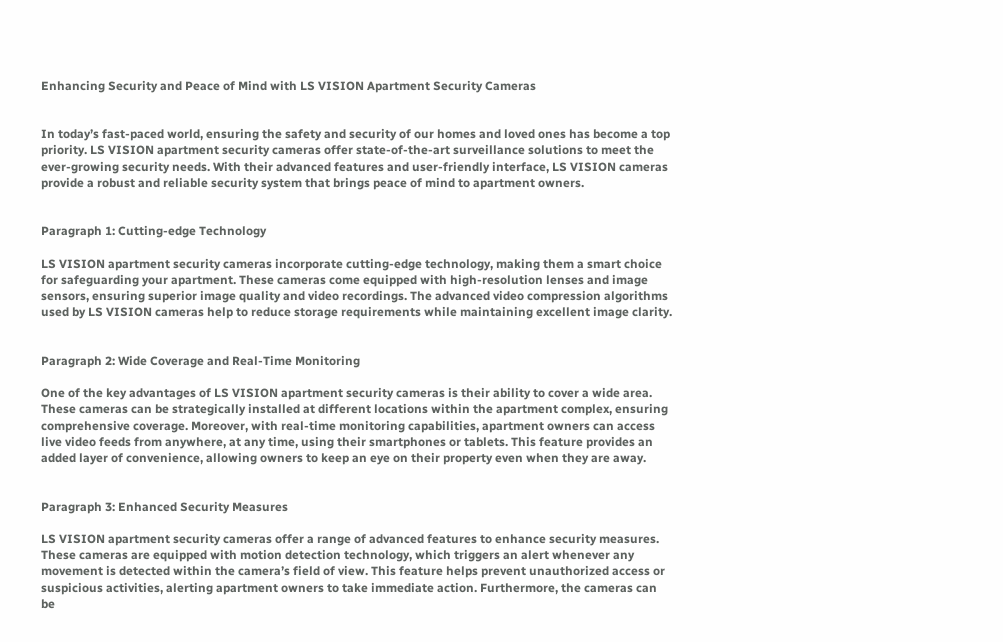Enhancing Security and Peace of Mind with LS VISION Apartment Security Cameras


In today’s fast-paced world, ensuring the safety and security of our homes and loved ones has become a top priority. LS VISION apartment security cameras offer state-of-the-art surveillance solutions to meet the ever-growing security needs. With their advanced features and user-friendly interface, LS VISION cameras provide a robust and reliable security system that brings peace of mind to apartment owners.


Paragraph 1: Cutting-edge Technology

LS VISION apartment security cameras incorporate cutting-edge technology, making them a smart choice for safeguarding your apartment. These cameras come equipped with high-resolution lenses and image sensors, ensuring superior image quality and video recordings. The advanced video compression algorithms used by LS VISION cameras help to reduce storage requirements while maintaining excellent image clarity.


Paragraph 2: Wide Coverage and Real-Time Monitoring

One of the key advantages of LS VISION apartment security cameras is their ability to cover a wide area. These cameras can be strategically installed at different locations within the apartment complex, ensuring comprehensive coverage. Moreover, with real-time monitoring capabilities, apartment owners can access live video feeds from anywhere, at any time, using their smartphones or tablets. This feature provides an added layer of convenience, allowing owners to keep an eye on their property even when they are away.


Paragraph 3: Enhanced Security Measures

LS VISION apartment security cameras offer a range of advanced features to enhance security measures. These cameras are equipped with motion detection technology, which triggers an alert whenever any movement is detected within the camera’s field of view. This feature helps prevent unauthorized access or suspicious activities, alerting apartment owners to take immediate action. Furthermore, the cameras can be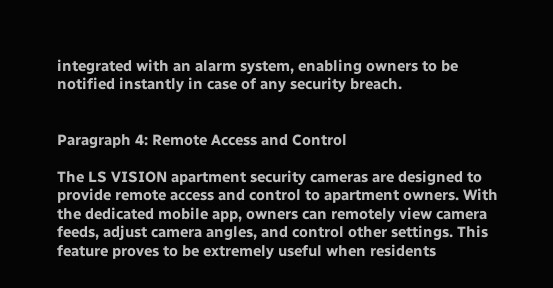integrated with an alarm system, enabling owners to be notified instantly in case of any security breach.


Paragraph 4: Remote Access and Control

The LS VISION apartment security cameras are designed to provide remote access and control to apartment owners. With the dedicated mobile app, owners can remotely view camera feeds, adjust camera angles, and control other settings. This feature proves to be extremely useful when residents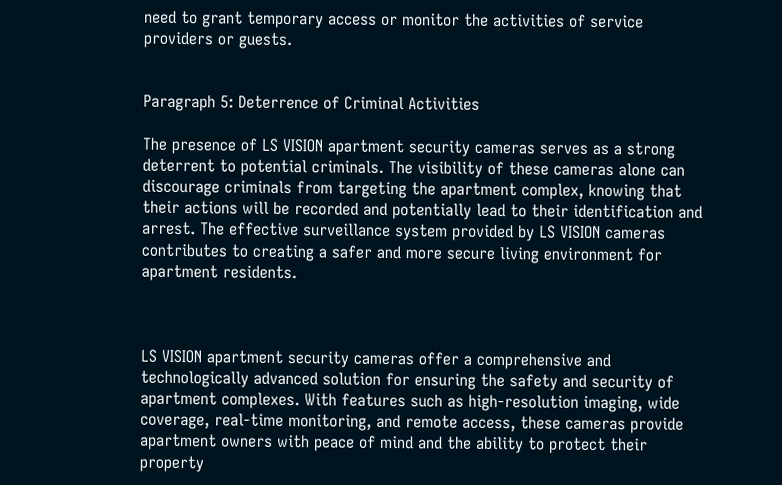need to grant temporary access or monitor the activities of service providers or guests.


Paragraph 5: Deterrence of Criminal Activities

The presence of LS VISION apartment security cameras serves as a strong deterrent to potential criminals. The visibility of these cameras alone can discourage criminals from targeting the apartment complex, knowing that their actions will be recorded and potentially lead to their identification and arrest. The effective surveillance system provided by LS VISION cameras contributes to creating a safer and more secure living environment for apartment residents.



LS VISION apartment security cameras offer a comprehensive and technologically advanced solution for ensuring the safety and security of apartment complexes. With features such as high-resolution imaging, wide coverage, real-time monitoring, and remote access, these cameras provide apartment owners with peace of mind and the ability to protect their property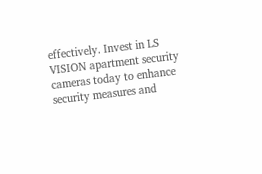effectively. Invest in LS VISION apartment security cameras today to enhance security measures and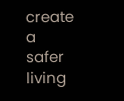create a safer living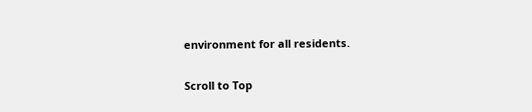environment for all residents.

Scroll to Top